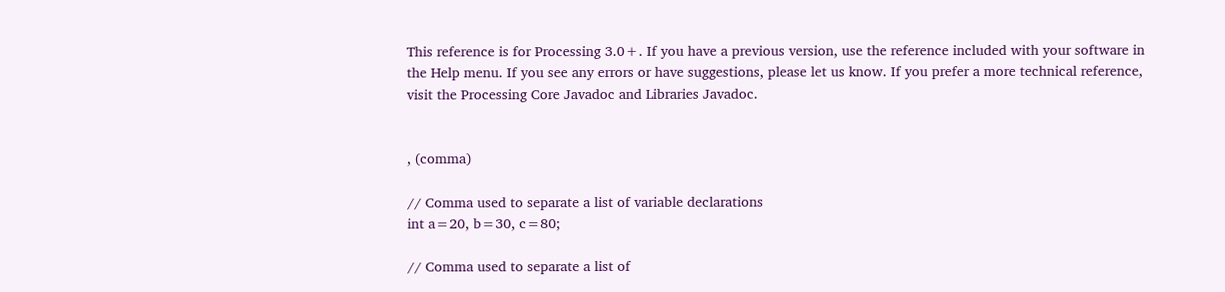This reference is for Processing 3.0+. If you have a previous version, use the reference included with your software in the Help menu. If you see any errors or have suggestions, please let us know. If you prefer a more technical reference, visit the Processing Core Javadoc and Libraries Javadoc.


, (comma)

// Comma used to separate a list of variable declarations
int a=20, b=30, c=80;

// Comma used to separate a list of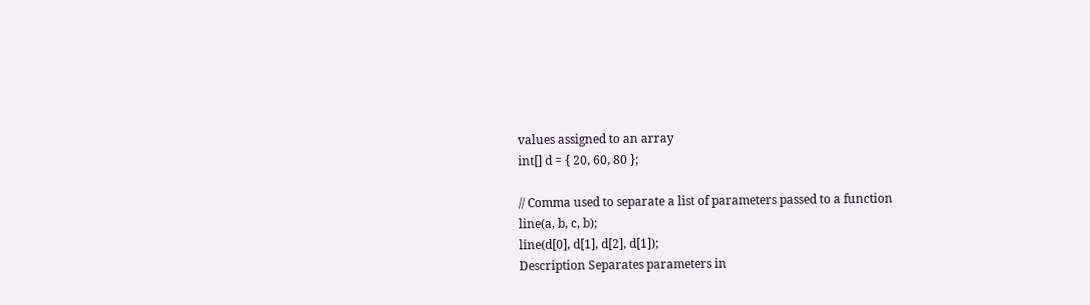values assigned to an array
int[] d = { 20, 60, 80 };

// Comma used to separate a list of parameters passed to a function
line(a, b, c, b);
line(d[0], d[1], d[2], d[1]);
Description Separates parameters in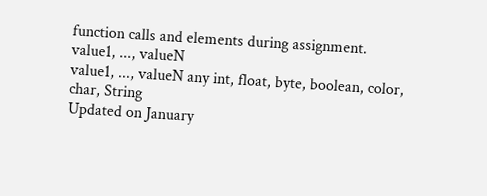function calls and elements during assignment.
value1, ..., valueN
value1, ..., valueN any int, float, byte, boolean, color, char, String
Updated on January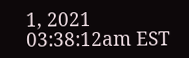1, 2021 03:38:12am EST